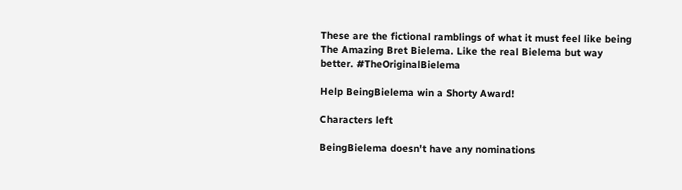These are the fictional ramblings of what it must feel like being The Amazing Bret Bielema. Like the real Bielema but way better. #TheOriginalBielema

Help BeingBielema win a Shorty Award!

Characters left

BeingBielema doesn't have any nominations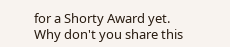for a Shorty Award yet. Why don't you share this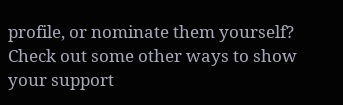profile, or nominate them yourself? Check out some other ways to show your support